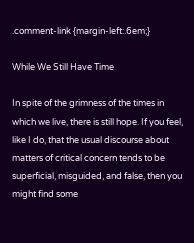.comment-link {margin-left:.6em;}

While We Still Have Time

In spite of the grimness of the times in which we live, there is still hope. If you feel, like I do, that the usual discourse about matters of critical concern tends to be superficial, misguided, and false, then you might find some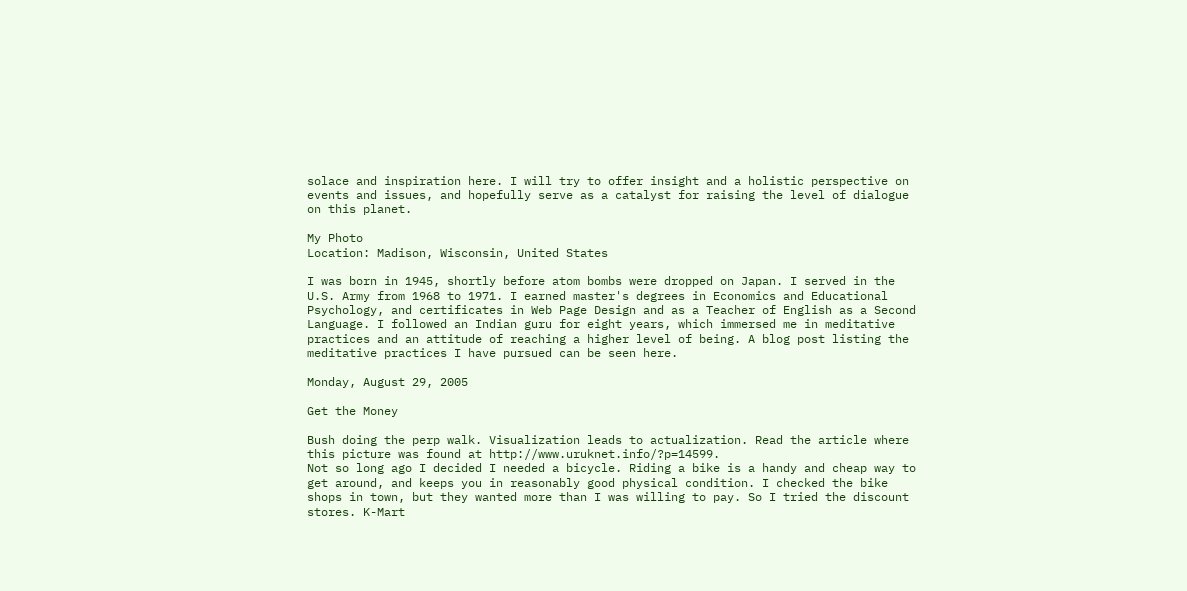solace and inspiration here. I will try to offer insight and a holistic perspective on events and issues, and hopefully serve as a catalyst for raising the level of dialogue on this planet.

My Photo
Location: Madison, Wisconsin, United States

I was born in 1945, shortly before atom bombs were dropped on Japan. I served in the U.S. Army from 1968 to 1971. I earned master's degrees in Economics and Educational Psychology, and certificates in Web Page Design and as a Teacher of English as a Second Language. I followed an Indian guru for eight years, which immersed me in meditative practices and an attitude of reaching a higher level of being. A blog post listing the meditative practices I have pursued can be seen here.

Monday, August 29, 2005

Get the Money

Bush doing the perp walk. Visualization leads to actualization. Read the article where this picture was found at http://www.uruknet.info/?p=14599.
Not so long ago I decided I needed a bicycle. Riding a bike is a handy and cheap way to get around, and keeps you in reasonably good physical condition. I checked the bike shops in town, but they wanted more than I was willing to pay. So I tried the discount stores. K-Mart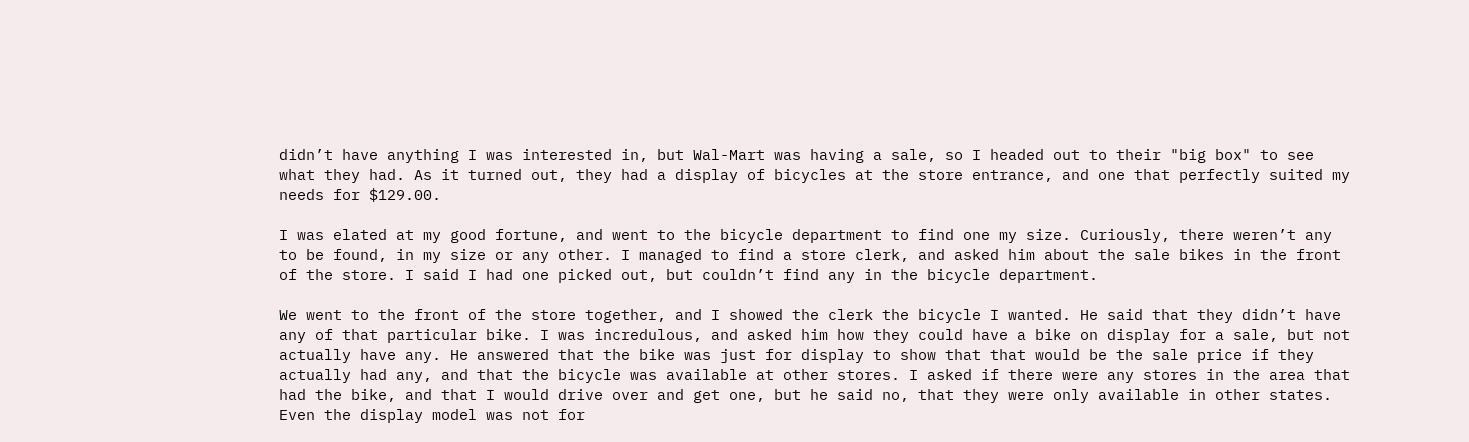didn’t have anything I was interested in, but Wal-Mart was having a sale, so I headed out to their "big box" to see what they had. As it turned out, they had a display of bicycles at the store entrance, and one that perfectly suited my needs for $129.00.

I was elated at my good fortune, and went to the bicycle department to find one my size. Curiously, there weren’t any to be found, in my size or any other. I managed to find a store clerk, and asked him about the sale bikes in the front of the store. I said I had one picked out, but couldn’t find any in the bicycle department.

We went to the front of the store together, and I showed the clerk the bicycle I wanted. He said that they didn’t have any of that particular bike. I was incredulous, and asked him how they could have a bike on display for a sale, but not actually have any. He answered that the bike was just for display to show that that would be the sale price if they actually had any, and that the bicycle was available at other stores. I asked if there were any stores in the area that had the bike, and that I would drive over and get one, but he said no, that they were only available in other states. Even the display model was not for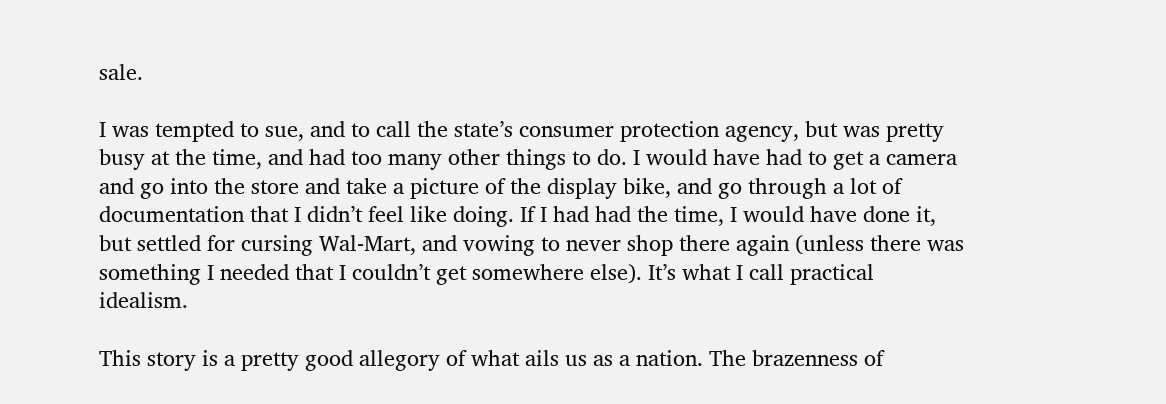sale.

I was tempted to sue, and to call the state’s consumer protection agency, but was pretty busy at the time, and had too many other things to do. I would have had to get a camera and go into the store and take a picture of the display bike, and go through a lot of documentation that I didn’t feel like doing. If I had had the time, I would have done it, but settled for cursing Wal-Mart, and vowing to never shop there again (unless there was something I needed that I couldn’t get somewhere else). It’s what I call practical idealism.

This story is a pretty good allegory of what ails us as a nation. The brazenness of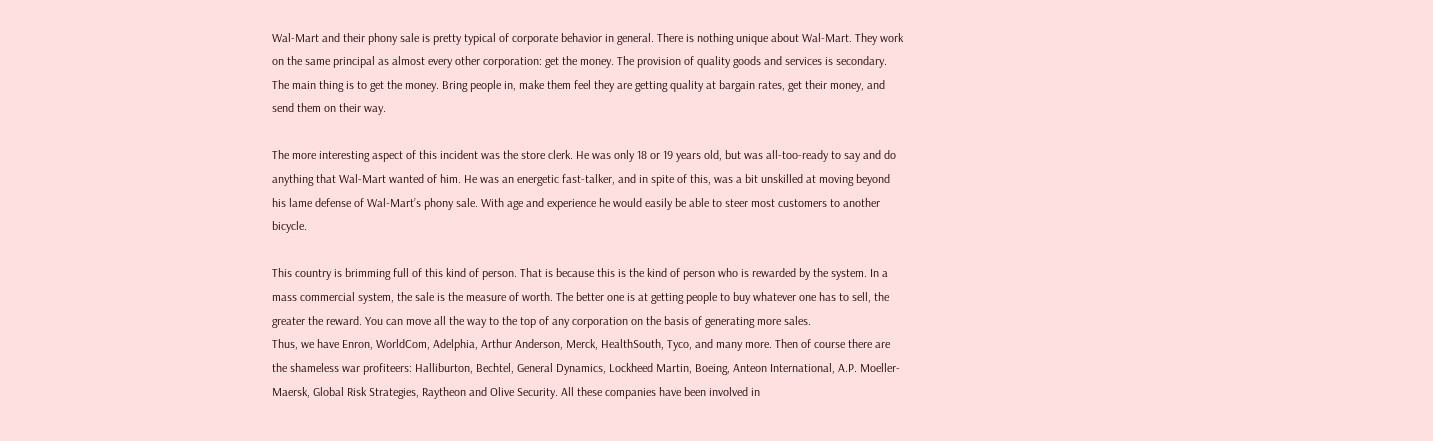Wal-Mart and their phony sale is pretty typical of corporate behavior in general. There is nothing unique about Wal-Mart. They work on the same principal as almost every other corporation: get the money. The provision of quality goods and services is secondary. The main thing is to get the money. Bring people in, make them feel they are getting quality at bargain rates, get their money, and send them on their way.

The more interesting aspect of this incident was the store clerk. He was only 18 or 19 years old, but was all-too-ready to say and do anything that Wal-Mart wanted of him. He was an energetic fast-talker, and in spite of this, was a bit unskilled at moving beyond his lame defense of Wal-Mart’s phony sale. With age and experience he would easily be able to steer most customers to another bicycle.

This country is brimming full of this kind of person. That is because this is the kind of person who is rewarded by the system. In a mass commercial system, the sale is the measure of worth. The better one is at getting people to buy whatever one has to sell, the greater the reward. You can move all the way to the top of any corporation on the basis of generating more sales.
Thus, we have Enron, WorldCom, Adelphia, Arthur Anderson, Merck, HealthSouth, Tyco, and many more. Then of course there are the shameless war profiteers: Halliburton, Bechtel, General Dynamics, Lockheed Martin, Boeing, Anteon International, A.P. Moeller-Maersk, Global Risk Strategies, Raytheon and Olive Security. All these companies have been involved in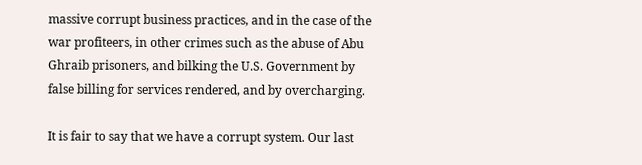massive corrupt business practices, and in the case of the war profiteers, in other crimes such as the abuse of Abu Ghraib prisoners, and bilking the U.S. Government by false billing for services rendered, and by overcharging.

It is fair to say that we have a corrupt system. Our last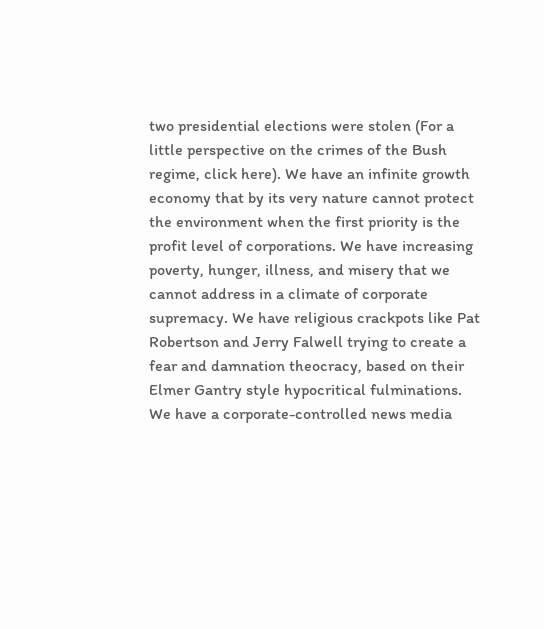two presidential elections were stolen (For a little perspective on the crimes of the Bush regime, click here). We have an infinite growth economy that by its very nature cannot protect the environment when the first priority is the profit level of corporations. We have increasing poverty, hunger, illness, and misery that we cannot address in a climate of corporate supremacy. We have religious crackpots like Pat Robertson and Jerry Falwell trying to create a fear and damnation theocracy, based on their Elmer Gantry style hypocritical fulminations. We have a corporate-controlled news media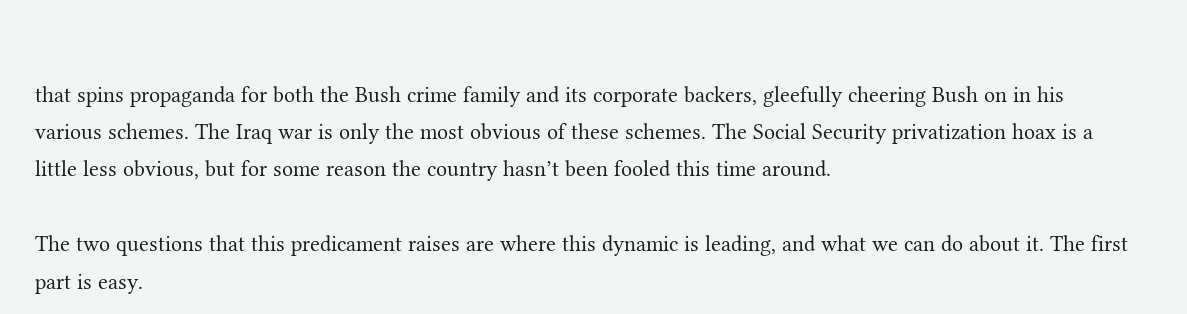that spins propaganda for both the Bush crime family and its corporate backers, gleefully cheering Bush on in his various schemes. The Iraq war is only the most obvious of these schemes. The Social Security privatization hoax is a little less obvious, but for some reason the country hasn’t been fooled this time around.

The two questions that this predicament raises are where this dynamic is leading, and what we can do about it. The first part is easy.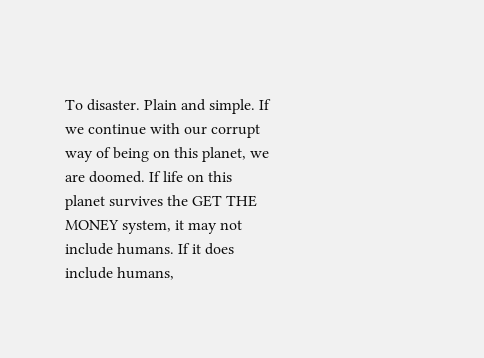To disaster. Plain and simple. If we continue with our corrupt way of being on this planet, we are doomed. If life on this planet survives the GET THE MONEY system, it may not include humans. If it does include humans,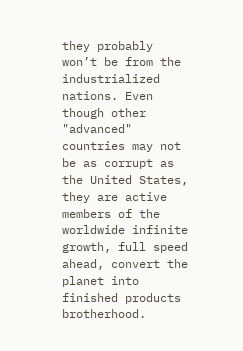they probably won’t be from the industrialized nations. Even though other "advanced" countries may not be as corrupt as the United States, they are active members of the worldwide infinite growth, full speed ahead, convert the planet into finished products brotherhood.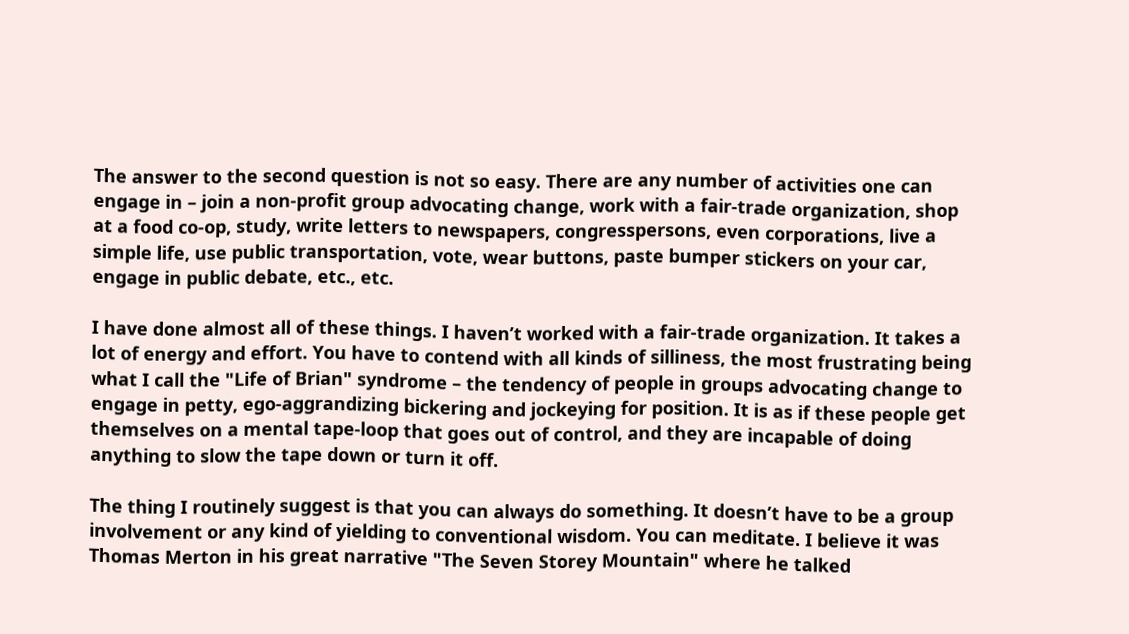The answer to the second question is not so easy. There are any number of activities one can engage in – join a non-profit group advocating change, work with a fair-trade organization, shop at a food co-op, study, write letters to newspapers, congresspersons, even corporations, live a simple life, use public transportation, vote, wear buttons, paste bumper stickers on your car, engage in public debate, etc., etc.

I have done almost all of these things. I haven’t worked with a fair-trade organization. It takes a lot of energy and effort. You have to contend with all kinds of silliness, the most frustrating being what I call the "Life of Brian" syndrome – the tendency of people in groups advocating change to engage in petty, ego-aggrandizing bickering and jockeying for position. It is as if these people get themselves on a mental tape-loop that goes out of control, and they are incapable of doing anything to slow the tape down or turn it off.

The thing I routinely suggest is that you can always do something. It doesn’t have to be a group involvement or any kind of yielding to conventional wisdom. You can meditate. I believe it was Thomas Merton in his great narrative "The Seven Storey Mountain" where he talked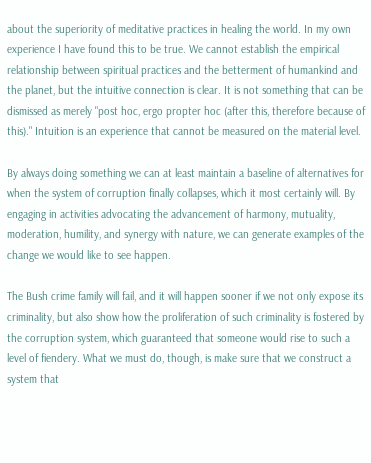about the superiority of meditative practices in healing the world. In my own experience I have found this to be true. We cannot establish the empirical relationship between spiritual practices and the betterment of humankind and the planet, but the intuitive connection is clear. It is not something that can be dismissed as merely "post hoc, ergo propter hoc (after this, therefore because of this)." Intuition is an experience that cannot be measured on the material level.

By always doing something we can at least maintain a baseline of alternatives for when the system of corruption finally collapses, which it most certainly will. By engaging in activities advocating the advancement of harmony, mutuality, moderation, humility, and synergy with nature, we can generate examples of the change we would like to see happen.

The Bush crime family will fail, and it will happen sooner if we not only expose its criminality, but also show how the proliferation of such criminality is fostered by the corruption system, which guaranteed that someone would rise to such a level of fiendery. What we must do, though, is make sure that we construct a system that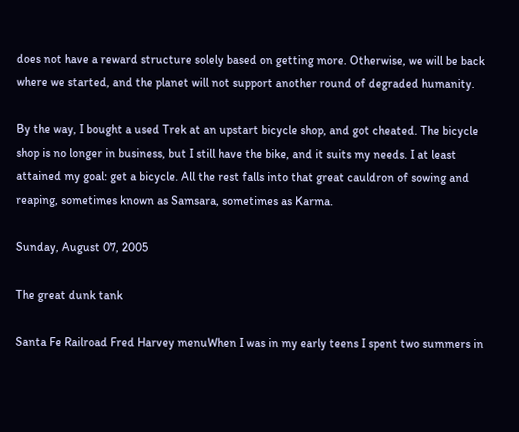does not have a reward structure solely based on getting more. Otherwise, we will be back where we started, and the planet will not support another round of degraded humanity.

By the way, I bought a used Trek at an upstart bicycle shop, and got cheated. The bicycle shop is no longer in business, but I still have the bike, and it suits my needs. I at least attained my goal: get a bicycle. All the rest falls into that great cauldron of sowing and reaping, sometimes known as Samsara, sometimes as Karma.

Sunday, August 07, 2005

The great dunk tank

Santa Fe Railroad Fred Harvey menuWhen I was in my early teens I spent two summers in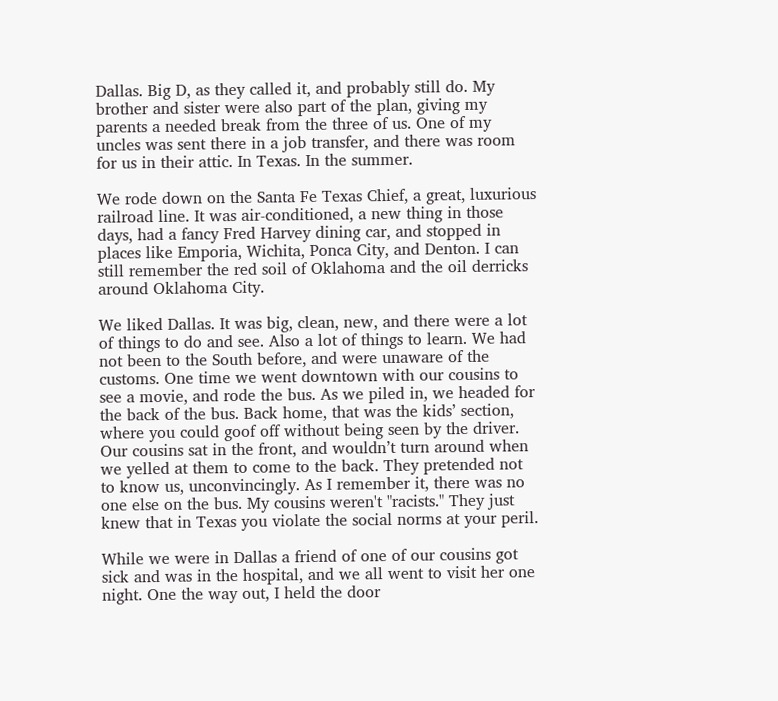Dallas. Big D, as they called it, and probably still do. My brother and sister were also part of the plan, giving my parents a needed break from the three of us. One of my uncles was sent there in a job transfer, and there was room for us in their attic. In Texas. In the summer.

We rode down on the Santa Fe Texas Chief, a great, luxurious railroad line. It was air-conditioned, a new thing in those days, had a fancy Fred Harvey dining car, and stopped in places like Emporia, Wichita, Ponca City, and Denton. I can still remember the red soil of Oklahoma and the oil derricks around Oklahoma City.

We liked Dallas. It was big, clean, new, and there were a lot of things to do and see. Also a lot of things to learn. We had not been to the South before, and were unaware of the customs. One time we went downtown with our cousins to see a movie, and rode the bus. As we piled in, we headed for the back of the bus. Back home, that was the kids’ section, where you could goof off without being seen by the driver. Our cousins sat in the front, and wouldn’t turn around when we yelled at them to come to the back. They pretended not to know us, unconvincingly. As I remember it, there was no one else on the bus. My cousins weren't "racists." They just knew that in Texas you violate the social norms at your peril.

While we were in Dallas a friend of one of our cousins got sick and was in the hospital, and we all went to visit her one night. One the way out, I held the door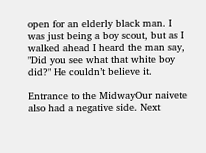open for an elderly black man. I was just being a boy scout, but as I walked ahead I heard the man say, "Did you see what that white boy did?" He couldn’t believe it.

Entrance to the MidwayOur naivete also had a negative side. Next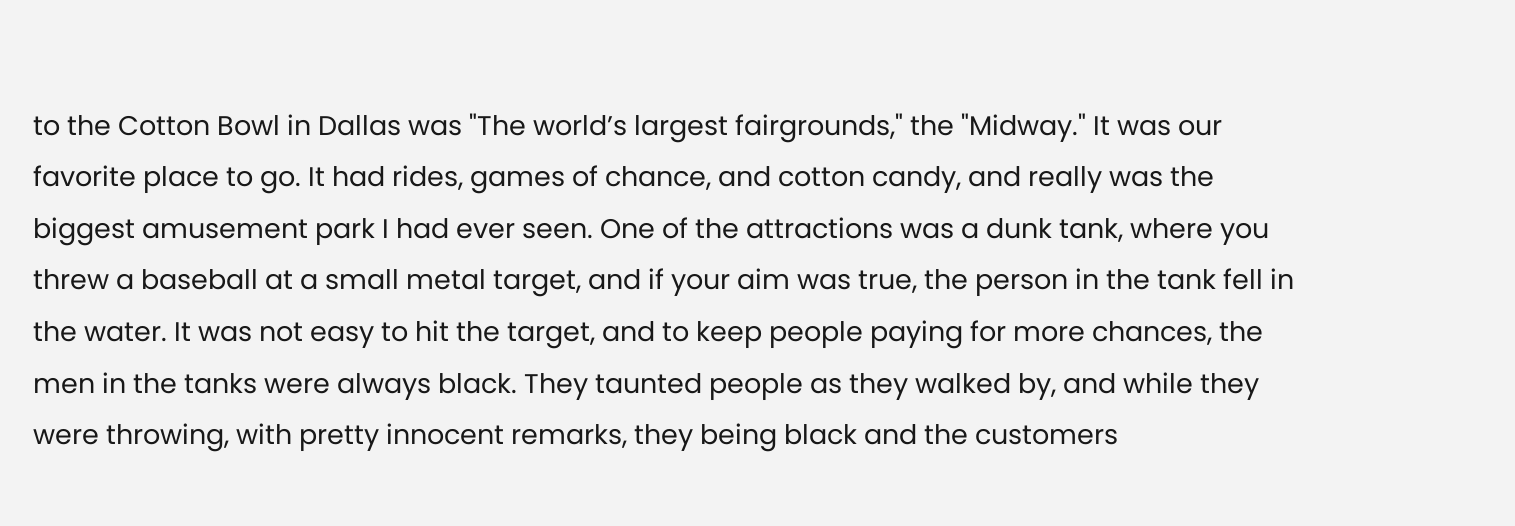to the Cotton Bowl in Dallas was "The world’s largest fairgrounds," the "Midway." It was our favorite place to go. It had rides, games of chance, and cotton candy, and really was the biggest amusement park I had ever seen. One of the attractions was a dunk tank, where you threw a baseball at a small metal target, and if your aim was true, the person in the tank fell in the water. It was not easy to hit the target, and to keep people paying for more chances, the men in the tanks were always black. They taunted people as they walked by, and while they were throwing, with pretty innocent remarks, they being black and the customers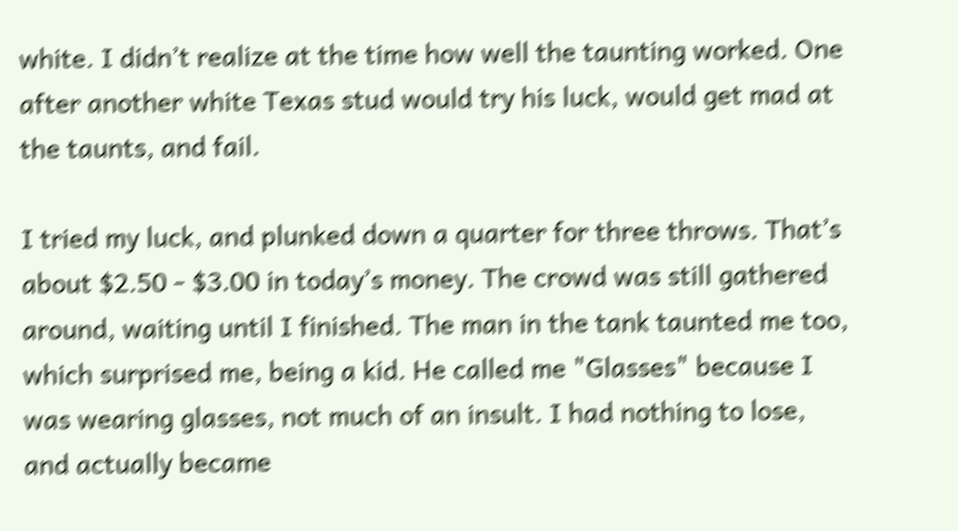white. I didn’t realize at the time how well the taunting worked. One after another white Texas stud would try his luck, would get mad at the taunts, and fail.

I tried my luck, and plunked down a quarter for three throws. That’s about $2.50 - $3.00 in today’s money. The crowd was still gathered around, waiting until I finished. The man in the tank taunted me too, which surprised me, being a kid. He called me "Glasses" because I was wearing glasses, not much of an insult. I had nothing to lose, and actually became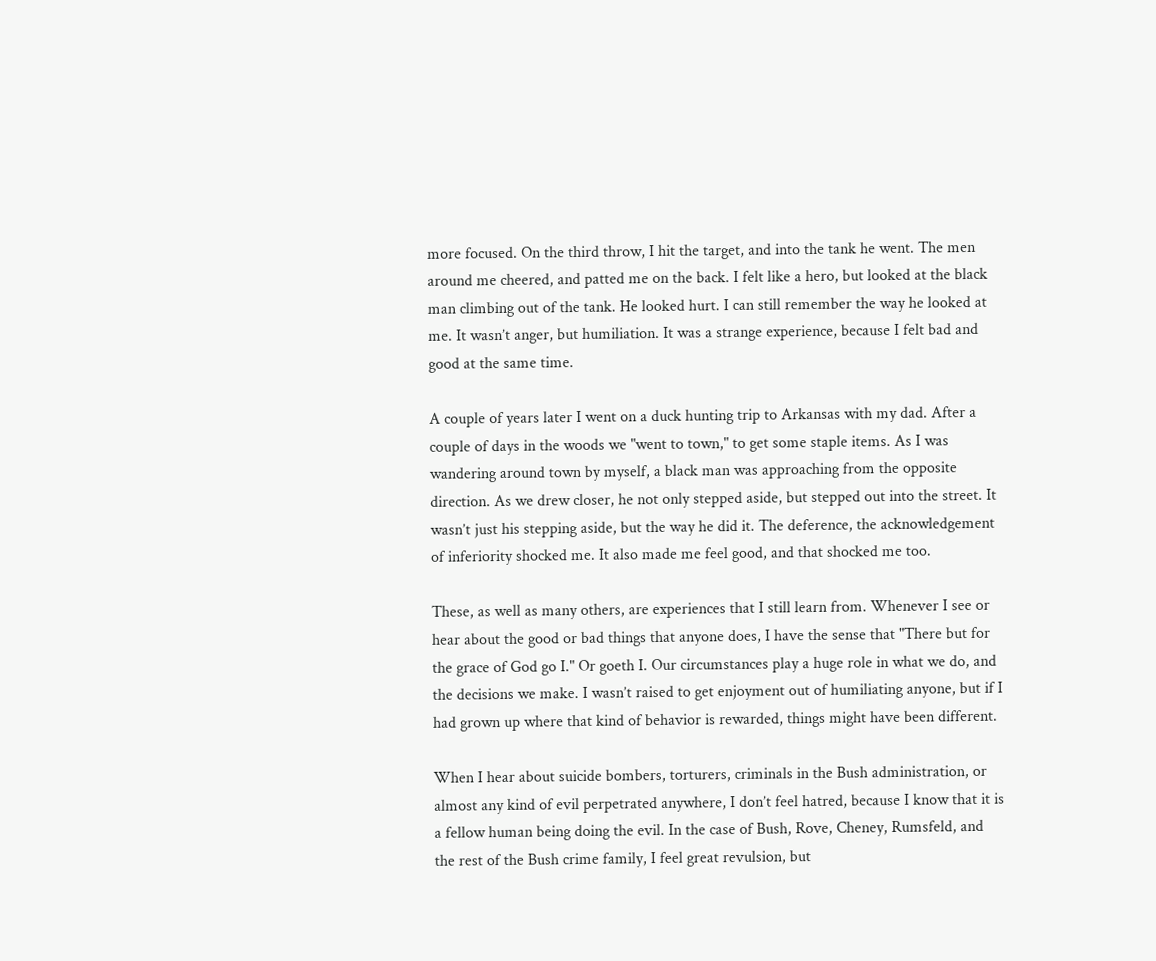more focused. On the third throw, I hit the target, and into the tank he went. The men around me cheered, and patted me on the back. I felt like a hero, but looked at the black man climbing out of the tank. He looked hurt. I can still remember the way he looked at me. It wasn’t anger, but humiliation. It was a strange experience, because I felt bad and good at the same time.

A couple of years later I went on a duck hunting trip to Arkansas with my dad. After a couple of days in the woods we "went to town," to get some staple items. As I was wandering around town by myself, a black man was approaching from the opposite direction. As we drew closer, he not only stepped aside, but stepped out into the street. It wasn’t just his stepping aside, but the way he did it. The deference, the acknowledgement of inferiority shocked me. It also made me feel good, and that shocked me too.

These, as well as many others, are experiences that I still learn from. Whenever I see or hear about the good or bad things that anyone does, I have the sense that "There but for the grace of God go I." Or goeth I. Our circumstances play a huge role in what we do, and the decisions we make. I wasn’t raised to get enjoyment out of humiliating anyone, but if I had grown up where that kind of behavior is rewarded, things might have been different.

When I hear about suicide bombers, torturers, criminals in the Bush administration, or almost any kind of evil perpetrated anywhere, I don’t feel hatred, because I know that it is a fellow human being doing the evil. In the case of Bush, Rove, Cheney, Rumsfeld, and the rest of the Bush crime family, I feel great revulsion, but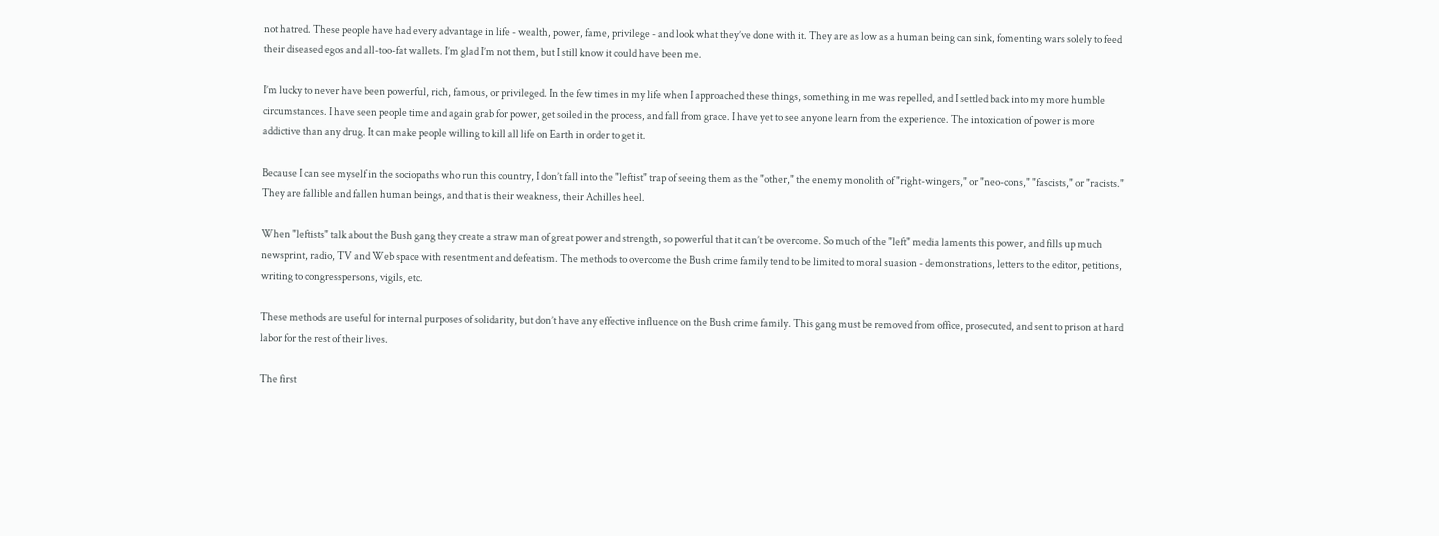not hatred. These people have had every advantage in life - wealth, power, fame, privilege - and look what they’ve done with it. They are as low as a human being can sink, fomenting wars solely to feed their diseased egos and all-too-fat wallets. I’m glad I’m not them, but I still know it could have been me.

I’m lucky to never have been powerful, rich, famous, or privileged. In the few times in my life when I approached these things, something in me was repelled, and I settled back into my more humble circumstances. I have seen people time and again grab for power, get soiled in the process, and fall from grace. I have yet to see anyone learn from the experience. The intoxication of power is more addictive than any drug. It can make people willing to kill all life on Earth in order to get it.

Because I can see myself in the sociopaths who run this country, I don’t fall into the "leftist" trap of seeing them as the "other," the enemy monolith of "right-wingers," or "neo-cons," "fascists," or "racists." They are fallible and fallen human beings, and that is their weakness, their Achilles heel.

When "leftists" talk about the Bush gang they create a straw man of great power and strength, so powerful that it can’t be overcome. So much of the "left" media laments this power, and fills up much newsprint, radio, TV and Web space with resentment and defeatism. The methods to overcome the Bush crime family tend to be limited to moral suasion - demonstrations, letters to the editor, petitions, writing to congresspersons, vigils, etc.

These methods are useful for internal purposes of solidarity, but don’t have any effective influence on the Bush crime family. This gang must be removed from office, prosecuted, and sent to prison at hard labor for the rest of their lives.

The first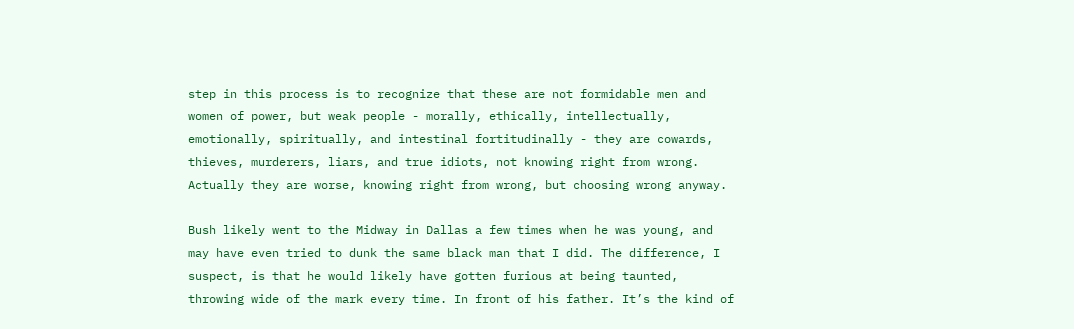step in this process is to recognize that these are not formidable men and women of power, but weak people - morally, ethically, intellectually, emotionally, spiritually, and intestinal fortitudinally - they are cowards, thieves, murderers, liars, and true idiots, not knowing right from wrong. Actually they are worse, knowing right from wrong, but choosing wrong anyway.

Bush likely went to the Midway in Dallas a few times when he was young, and may have even tried to dunk the same black man that I did. The difference, I suspect, is that he would likely have gotten furious at being taunted, throwing wide of the mark every time. In front of his father. It’s the kind of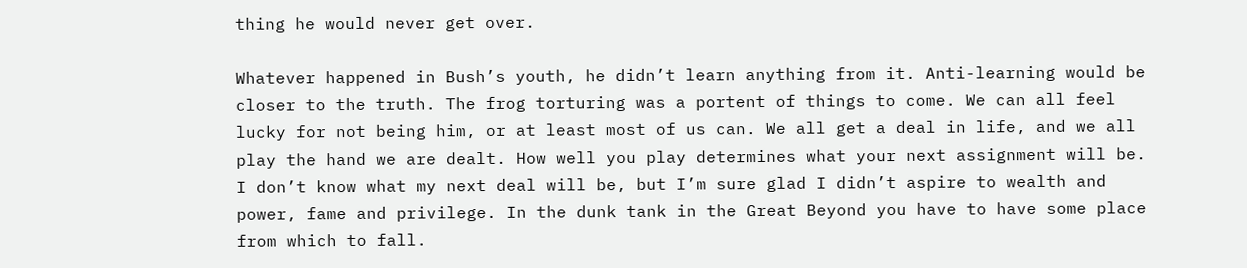thing he would never get over.

Whatever happened in Bush’s youth, he didn’t learn anything from it. Anti-learning would be closer to the truth. The frog torturing was a portent of things to come. We can all feel lucky for not being him, or at least most of us can. We all get a deal in life, and we all play the hand we are dealt. How well you play determines what your next assignment will be. I don’t know what my next deal will be, but I’m sure glad I didn’t aspire to wealth and power, fame and privilege. In the dunk tank in the Great Beyond you have to have some place from which to fall.